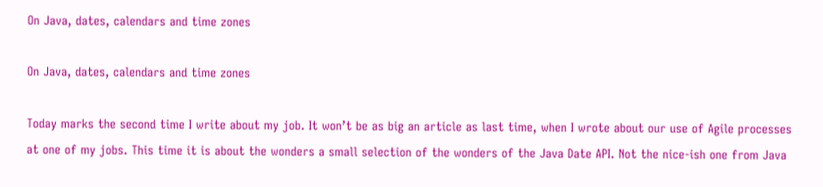On Java, dates, calendars and time zones

On Java, dates, calendars and time zones

Today marks the second time I write about my job. It won’t be as big an article as last time, when I wrote about our use of Agile processes at one of my jobs. This time it is about the wonders a small selection of the wonders of the Java Date API. Not the nice-ish one from Java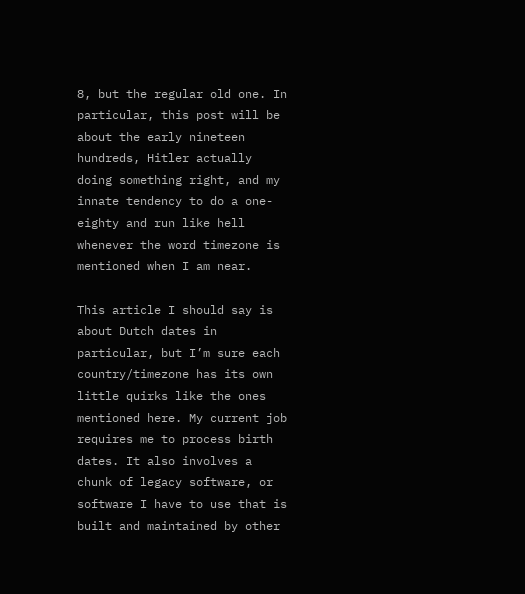8, but the regular old one. In particular, this post will be about the early nineteen hundreds, Hitler actually doing something right, and my innate tendency to do a one-eighty and run like hell whenever the word timezone is mentioned when I am near.

This article I should say is about Dutch dates in particular, but I’m sure each country/timezone has its own little quirks like the ones mentioned here. My current job requires me to process birth dates. It also involves a chunk of legacy software, or software I have to use that is built and maintained by other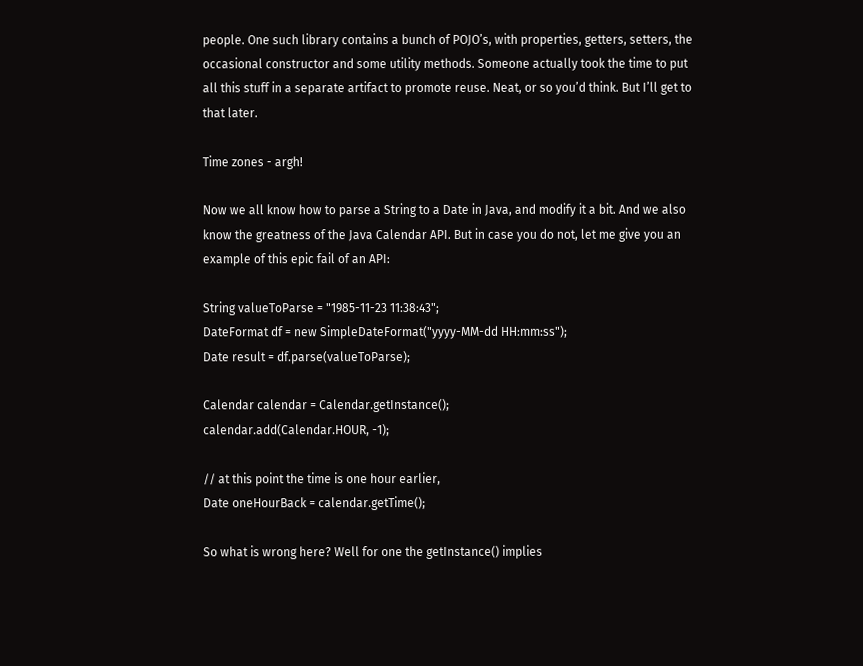people. One such library contains a bunch of POJO’s, with properties, getters, setters, the occasional constructor and some utility methods. Someone actually took the time to put all this stuff in a separate artifact to promote reuse. Neat, or so you’d think. But I’ll get to that later.

Time zones - argh!

Now we all know how to parse a String to a Date in Java, and modify it a bit. And we also know the greatness of the Java Calendar API. But in case you do not, let me give you an example of this epic fail of an API:

String valueToParse = "1985-11-23 11:38:43";
DateFormat df = new SimpleDateFormat("yyyy-MM-dd HH:mm:ss");
Date result = df.parse(valueToParse);

Calendar calendar = Calendar.getInstance();
calendar.add(Calendar.HOUR, -1);

// at this point the time is one hour earlier,
Date oneHourBack = calendar.getTime();

So what is wrong here? Well for one the getInstance() implies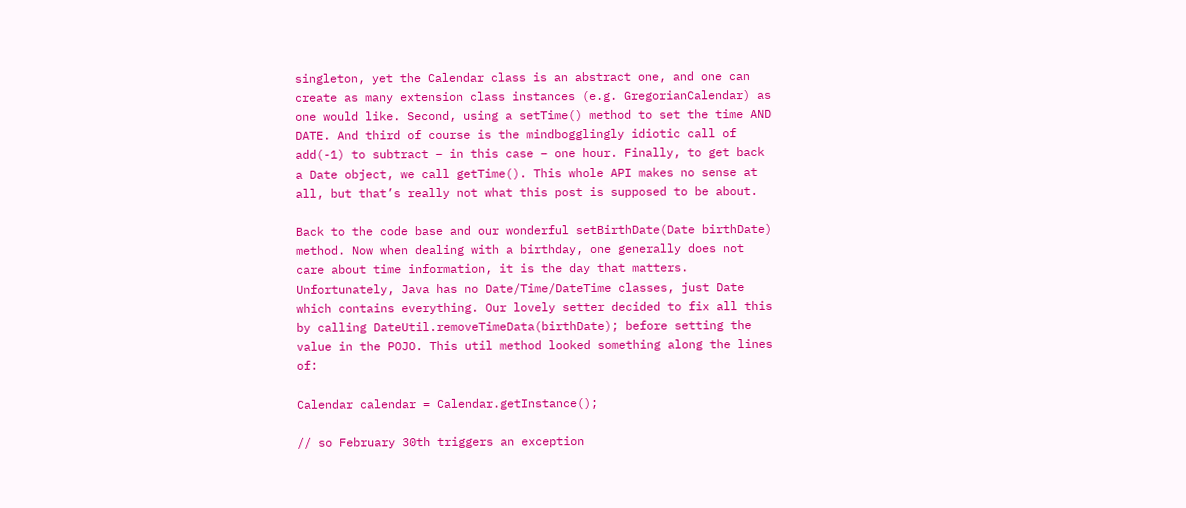singleton, yet the Calendar class is an abstract one, and one can create as many extension class instances (e.g. GregorianCalendar) as one would like. Second, using a setTime() method to set the time AND DATE. And third of course is the mindbogglingly idiotic call of add(-1) to subtract – in this case – one hour. Finally, to get back a Date object, we call getTime(). This whole API makes no sense at all, but that’s really not what this post is supposed to be about.

Back to the code base and our wonderful setBirthDate(Date birthDate) method. Now when dealing with a birthday, one generally does not care about time information, it is the day that matters. Unfortunately, Java has no Date/Time/DateTime classes, just Date which contains everything. Our lovely setter decided to fix all this by calling DateUtil.removeTimeData(birthDate); before setting the value in the POJO. This util method looked something along the lines of:

Calendar calendar = Calendar.getInstance();

// so February 30th triggers an exception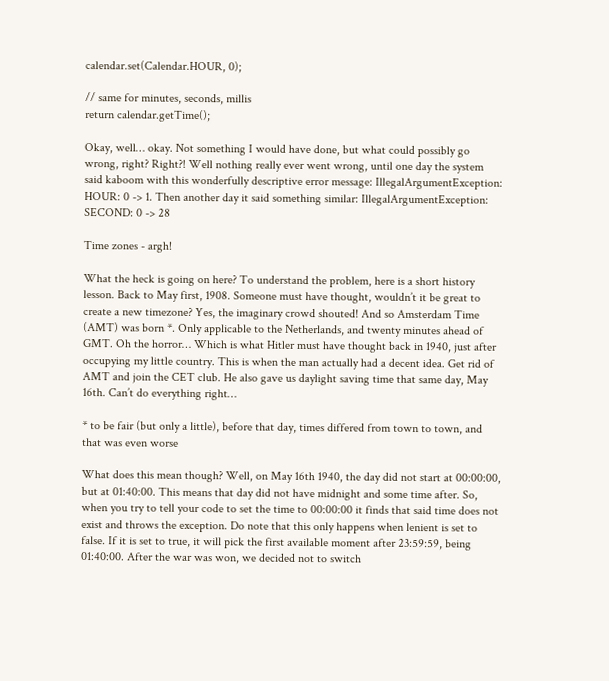calendar.set(Calendar.HOUR, 0);

// same for minutes, seconds, millis
return calendar.getTime();

Okay, well… okay. Not something I would have done, but what could possibly go wrong, right? Right?! Well nothing really ever went wrong, until one day the system said kaboom with this wonderfully descriptive error message: IllegalArgumentException: HOUR: 0 -> 1. Then another day it said something similar: IllegalArgumentException: SECOND: 0 -> 28

Time zones - argh!

What the heck is going on here? To understand the problem, here is a short history lesson. Back to May first, 1908. Someone must have thought, wouldn’t it be great to create a new timezone? Yes, the imaginary crowd shouted! And so Amsterdam Time (AMT) was born *. Only applicable to the Netherlands, and twenty minutes ahead of GMT. Oh the horror… Which is what Hitler must have thought back in 1940, just after occupying my little country. This is when the man actually had a decent idea. Get rid of AMT and join the CET club. He also gave us daylight saving time that same day, May 16th. Can’t do everything right…

* to be fair (but only a little), before that day, times differed from town to town, and that was even worse

What does this mean though? Well, on May 16th 1940, the day did not start at 00:00:00, but at 01:40:00. This means that day did not have midnight and some time after. So, when you try to tell your code to set the time to 00:00:00 it finds that said time does not exist and throws the exception. Do note that this only happens when lenient is set to false. If it is set to true, it will pick the first available moment after 23:59:59, being 01:40:00. After the war was won, we decided not to switch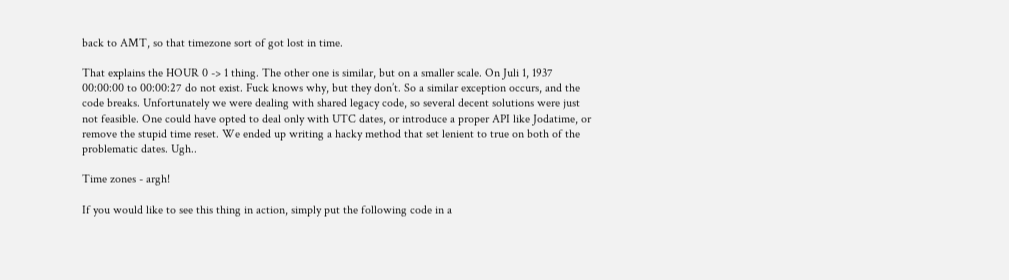back to AMT, so that timezone sort of got lost in time.

That explains the HOUR 0 -> 1 thing. The other one is similar, but on a smaller scale. On Juli 1, 1937 00:00:00 to 00:00:27 do not exist. Fuck knows why, but they don’t. So a similar exception occurs, and the code breaks. Unfortunately we were dealing with shared legacy code, so several decent solutions were just not feasible. One could have opted to deal only with UTC dates, or introduce a proper API like Jodatime, or remove the stupid time reset. We ended up writing a hacky method that set lenient to true on both of the problematic dates. Ugh..

Time zones - argh!

If you would like to see this thing in action, simply put the following code in a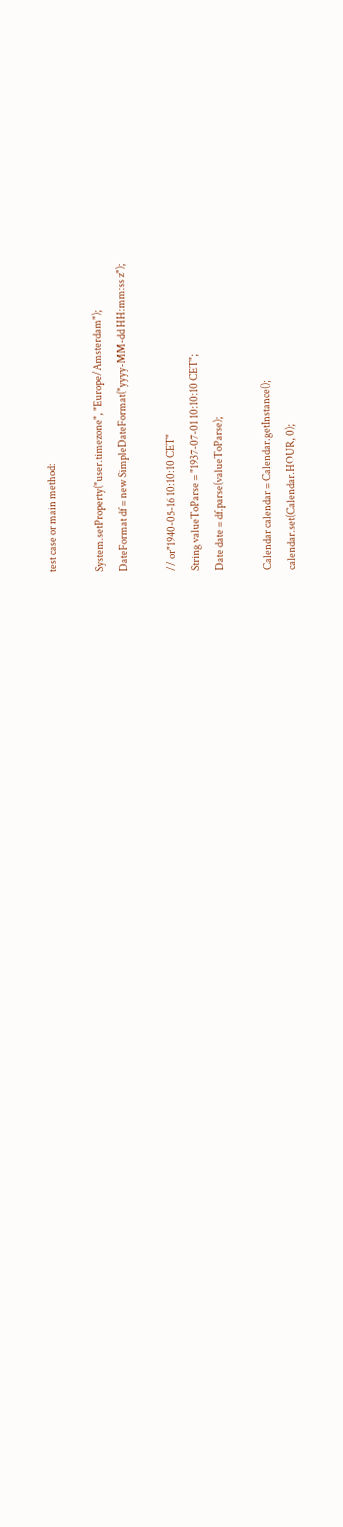test case or main method:

System.setProperty("user.timezone", "Europe/Amsterdam");
DateFormat df = new SimpleDateFormat("yyyy-MM-dd HH:mm:ss z");

// or"1940-05-16 10:10:10 CET"
String valueToParse = "1937-07-01 10:10:10 CET";
Date date = df.parse(valueToParse);

Calendar calendar = Calendar.getInstance();
calendar.set(Calendar.HOUR, 0);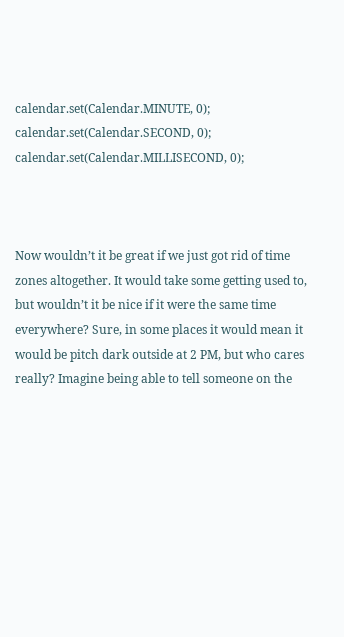calendar.set(Calendar.MINUTE, 0);
calendar.set(Calendar.SECOND, 0);
calendar.set(Calendar.MILLISECOND, 0);



Now wouldn’t it be great if we just got rid of time zones altogether. It would take some getting used to, but wouldn’t it be nice if it were the same time everywhere? Sure, in some places it would mean it would be pitch dark outside at 2 PM, but who cares really? Imagine being able to tell someone on the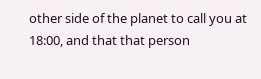other side of the planet to call you at 18:00, and that that person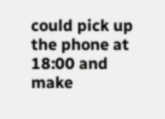could pick up the phone at 18:00 and make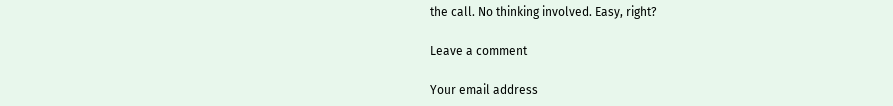the call. No thinking involved. Easy, right?

Leave a comment

Your email address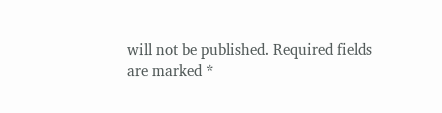will not be published. Required fields are marked *